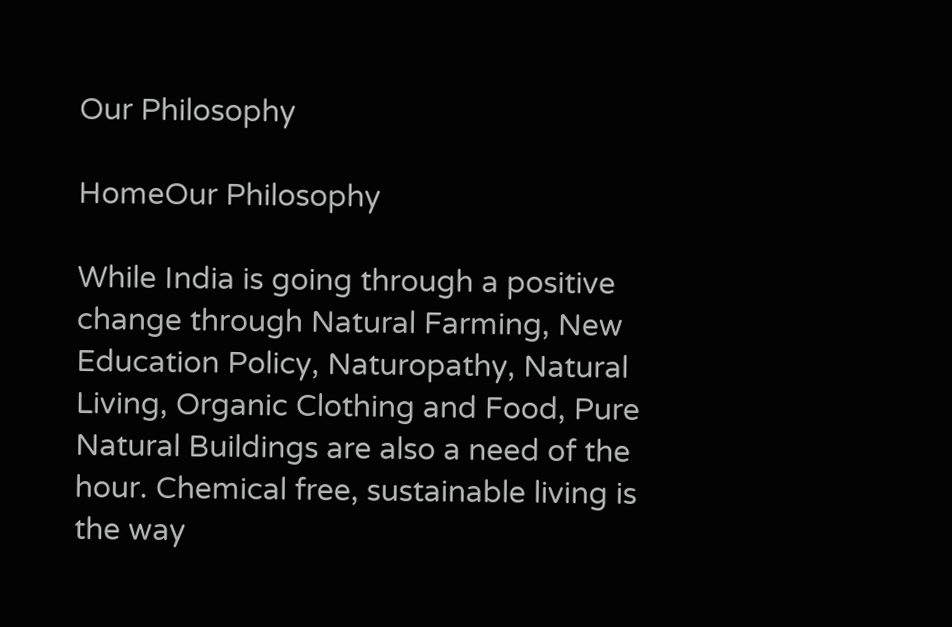Our Philosophy

HomeOur Philosophy

While India is going through a positive change through Natural Farming, New Education Policy, Naturopathy, Natural Living, Organic Clothing and Food, Pure Natural Buildings are also a need of the hour. Chemical free, sustainable living is the way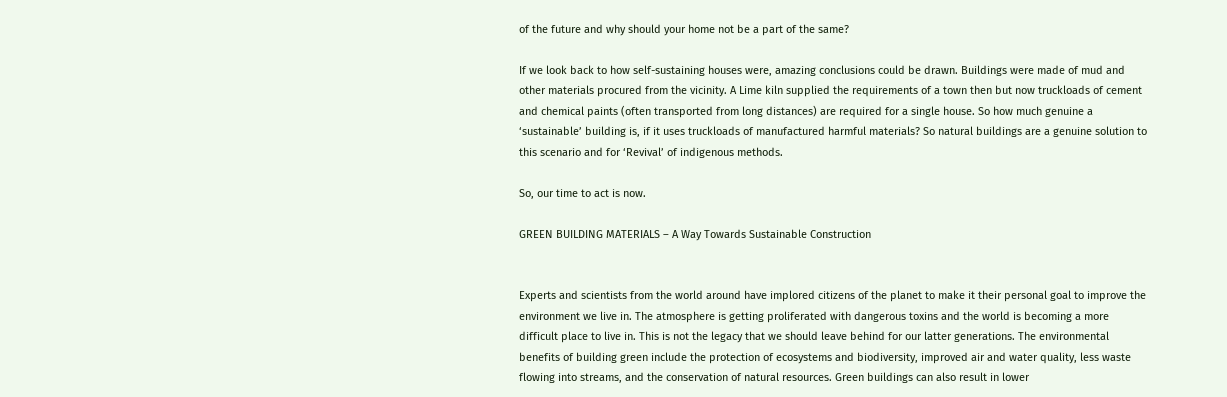of the future and why should your home not be a part of the same?

If we look back to how self-sustaining houses were, amazing conclusions could be drawn. Buildings were made of mud and other materials procured from the vicinity. A Lime kiln supplied the requirements of a town then but now truckloads of cement and chemical paints (often transported from long distances) are required for a single house. So how much genuine a ‘sustainable’ building is, if it uses truckloads of manufactured harmful materials? So natural buildings are a genuine solution to this scenario and for ‘Revival’ of indigenous methods.

So, our time to act is now.

GREEN BUILDING MATERIALS – A Way Towards Sustainable Construction


Experts and scientists from the world around have implored citizens of the planet to make it their personal goal to improve the environment we live in. The atmosphere is getting proliferated with dangerous toxins and the world is becoming a more difficult place to live in. This is not the legacy that we should leave behind for our latter generations. The environmental benefits of building green include the protection of ecosystems and biodiversity, improved air and water quality, less waste flowing into streams, and the conservation of natural resources. Green buildings can also result in lower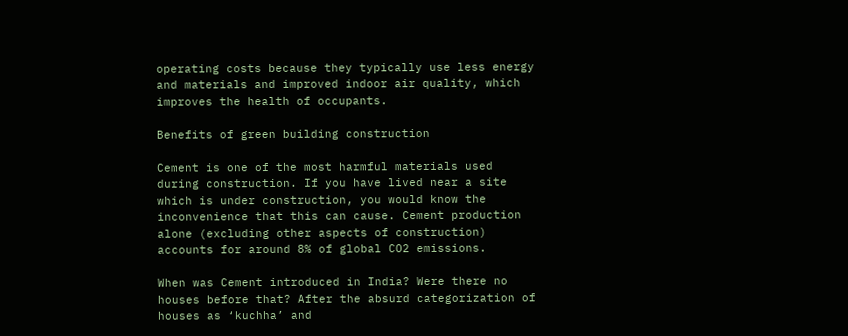operating costs because they typically use less energy and materials and improved indoor air quality, which improves the health of occupants.

Benefits of green building construction

Cement is one of the most harmful materials used during construction. If you have lived near a site which is under construction, you would know the inconvenience that this can cause. Cement production alone (excluding other aspects of construction) accounts for around 8% of global CO2 emissions.

When was Cement introduced in India? Were there no houses before that? After the absurd categorization of houses as ‘kuchha’ and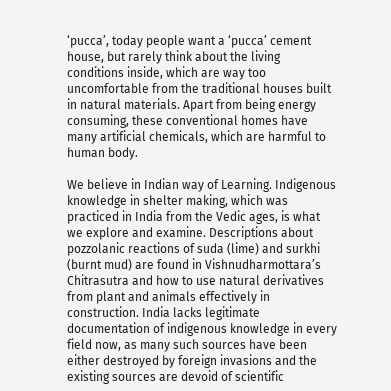‘pucca’, today people want a ‘pucca’ cement house, but rarely think about the living conditions inside, which are way too uncomfortable from the traditional houses built in natural materials. Apart from being energy consuming, these conventional homes have many artificial chemicals, which are harmful to human body.

We believe in Indian way of Learning. Indigenous knowledge in shelter making, which was practiced in India from the Vedic ages, is what we explore and examine. Descriptions about pozzolanic reactions of suda (lime) and surkhi (burnt mud) are found in Vishnudharmottara’s Chitrasutra and how to use natural derivatives from plant and animals effectively in construction. India lacks legitimate documentation of indigenous knowledge in every field now, as many such sources have been either destroyed by foreign invasions and the existing sources are devoid of scientific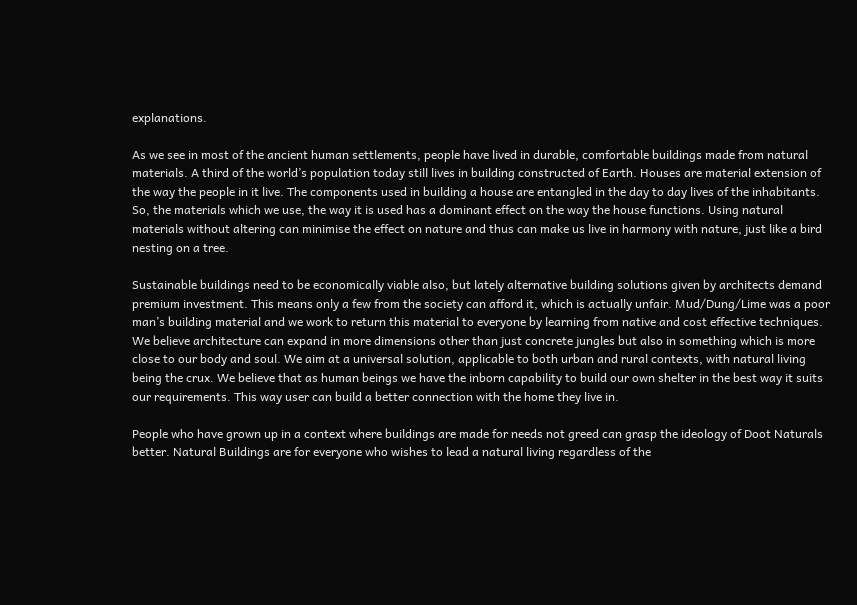explanations.

As we see in most of the ancient human settlements, people have lived in durable, comfortable buildings made from natural materials. A third of the world’s population today still lives in building constructed of Earth. Houses are material extension of the way the people in it live. The components used in building a house are entangled in the day to day lives of the inhabitants. So, the materials which we use, the way it is used has a dominant effect on the way the house functions. Using natural materials without altering can minimise the effect on nature and thus can make us live in harmony with nature, just like a bird nesting on a tree.

Sustainable buildings need to be economically viable also, but lately alternative building solutions given by architects demand premium investment. This means only a few from the society can afford it, which is actually unfair. Mud/Dung/Lime was a poor man’s building material and we work to return this material to everyone by learning from native and cost effective techniques. We believe architecture can expand in more dimensions other than just concrete jungles but also in something which is more close to our body and soul. We aim at a universal solution, applicable to both urban and rural contexts, with natural living being the crux. We believe that as human beings we have the inborn capability to build our own shelter in the best way it suits our requirements. This way user can build a better connection with the home they live in.

People who have grown up in a context where buildings are made for needs not greed can grasp the ideology of Doot Naturals better. Natural Buildings are for everyone who wishes to lead a natural living regardless of the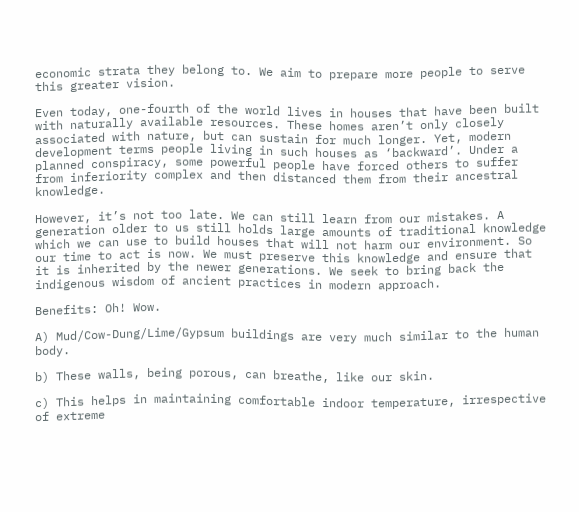economic strata they belong to. We aim to prepare more people to serve this greater vision.

Even today, one-fourth of the world lives in houses that have been built with naturally available resources. These homes aren’t only closely associated with nature, but can sustain for much longer. Yet, modern development terms people living in such houses as ‘backward’. Under a planned conspiracy, some powerful people have forced others to suffer from inferiority complex and then distanced them from their ancestral knowledge.

However, it’s not too late. We can still learn from our mistakes. A generation older to us still holds large amounts of traditional knowledge which we can use to build houses that will not harm our environment. So our time to act is now. We must preserve this knowledge and ensure that it is inherited by the newer generations. We seek to bring back the indigenous wisdom of ancient practices in modern approach.

Benefits: Oh! Wow.

A) Mud/Cow-Dung/Lime/Gypsum buildings are very much similar to the human body.

b) These walls, being porous, can breathe, like our skin.

c) This helps in maintaining comfortable indoor temperature, irrespective of extreme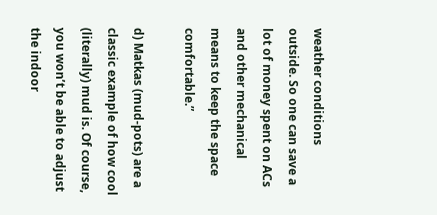weather conditions outside. So one can save a lot of money spent on ACs and other mechanical means to keep the space comfortable.”

d) Matkas (mud-pots) are a classic example of how cool (literally) mud is. Of course, you won’t be able to adjust the indoor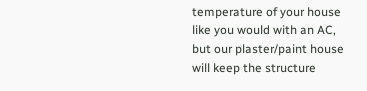temperature of your house like you would with an AC, but our plaster/paint house will keep the structure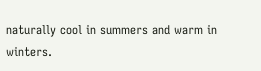naturally cool in summers and warm in winters.